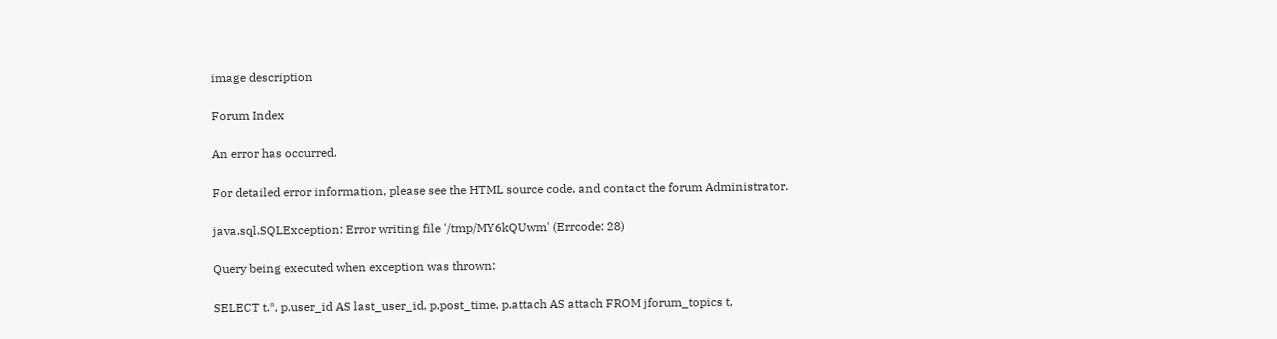image description

Forum Index

An error has occurred.

For detailed error information, please see the HTML source code, and contact the forum Administrator.

java.sql.SQLException: Error writing file '/tmp/MY6kQUwm' (Errcode: 28)

Query being executed when exception was thrown:

SELECT t.*, p.user_id AS last_user_id, p.post_time, p.attach AS attach FROM jforum_topics t,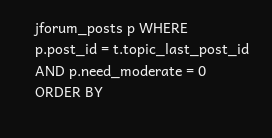jforum_posts p WHERE p.post_id = t.topic_last_post_id AND p.need_moderate = 0 ORDER BY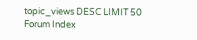topic_views DESC LIMIT 50
Forum Index